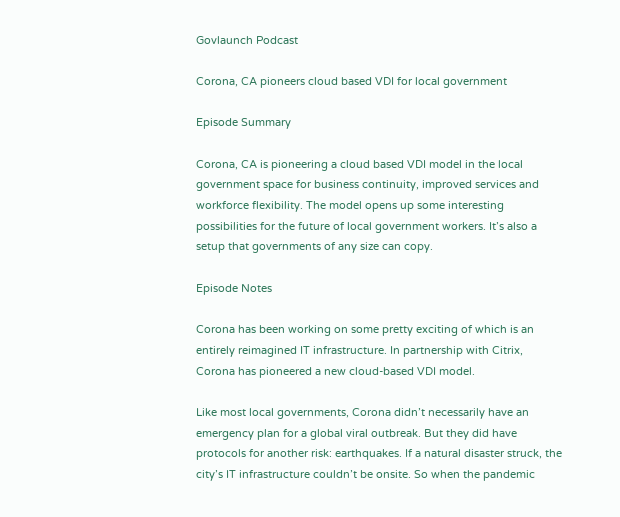Govlaunch Podcast

Corona, CA pioneers cloud based VDI for local government

Episode Summary

Corona, CA is pioneering a cloud based VDI model in the local government space for business continuity, improved services and workforce flexibility. The model opens up some interesting possibilities for the future of local government workers. It’s also a setup that governments of any size can copy.

Episode Notes

Corona has been working on some pretty exciting of which is an entirely reimagined IT infrastructure. In partnership with Citrix, Corona has pioneered a new cloud-based VDI model.

Like most local governments, Corona didn’t necessarily have an emergency plan for a global viral outbreak. But they did have protocols for another risk: earthquakes. If a natural disaster struck, the city’s IT infrastructure couldn’t be onsite. So when the pandemic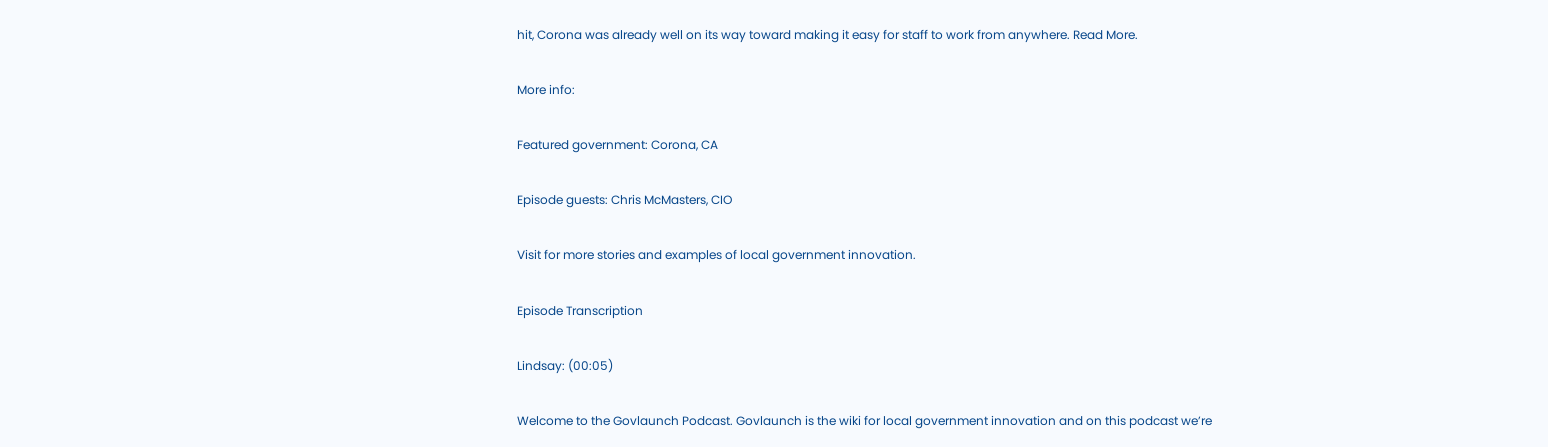hit, Corona was already well on its way toward making it easy for staff to work from anywhere. Read More.

More info:

Featured government: Corona, CA

Episode guests: Chris McMasters, CIO

Visit for more stories and examples of local government innovation.

Episode Transcription

Lindsay: (00:05)

Welcome to the Govlaunch Podcast. Govlaunch is the wiki for local government innovation and on this podcast we’re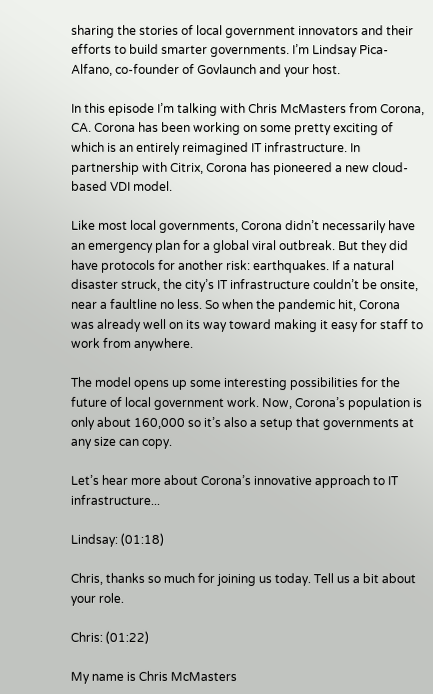sharing the stories of local government innovators and their efforts to build smarter governments. I’m Lindsay Pica-Alfano, co-founder of Govlaunch and your host.

In this episode I’m talking with Chris McMasters from Corona, CA. Corona has been working on some pretty exciting of which is an entirely reimagined IT infrastructure. In partnership with Citrix, Corona has pioneered a new cloud-based VDI model.

Like most local governments, Corona didn’t necessarily have an emergency plan for a global viral outbreak. But they did have protocols for another risk: earthquakes. If a natural disaster struck, the city’s IT infrastructure couldn’t be onsite, near a faultline no less. So when the pandemic hit, Corona was already well on its way toward making it easy for staff to work from anywhere.

The model opens up some interesting possibilities for the future of local government work. Now, Corona’s population is only about 160,000 so it’s also a setup that governments at any size can copy.

Let’s hear more about Corona’s innovative approach to IT infrastructure...

Lindsay: (01:18)

Chris, thanks so much for joining us today. Tell us a bit about your role.

Chris: (01:22)

My name is Chris McMasters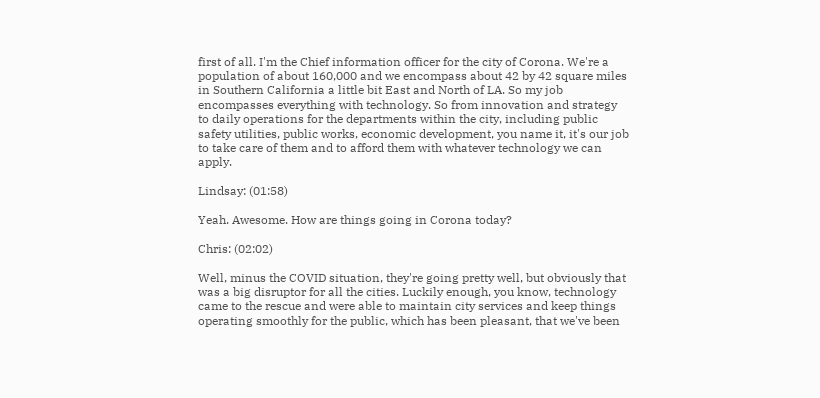first of all. I'm the Chief information officer for the city of Corona. We're a population of about 160,000 and we encompass about 42 by 42 square miles in Southern California a little bit East and North of LA. So my job encompasses everything with technology. So from innovation and strategy to daily operations for the departments within the city, including public safety utilities, public works, economic development, you name it, it's our job to take care of them and to afford them with whatever technology we can apply.

Lindsay: (01:58)

Yeah. Awesome. How are things going in Corona today?

Chris: (02:02)

Well, minus the COVID situation, they're going pretty well, but obviously that was a big disruptor for all the cities. Luckily enough, you know, technology came to the rescue and were able to maintain city services and keep things operating smoothly for the public, which has been pleasant, that we've been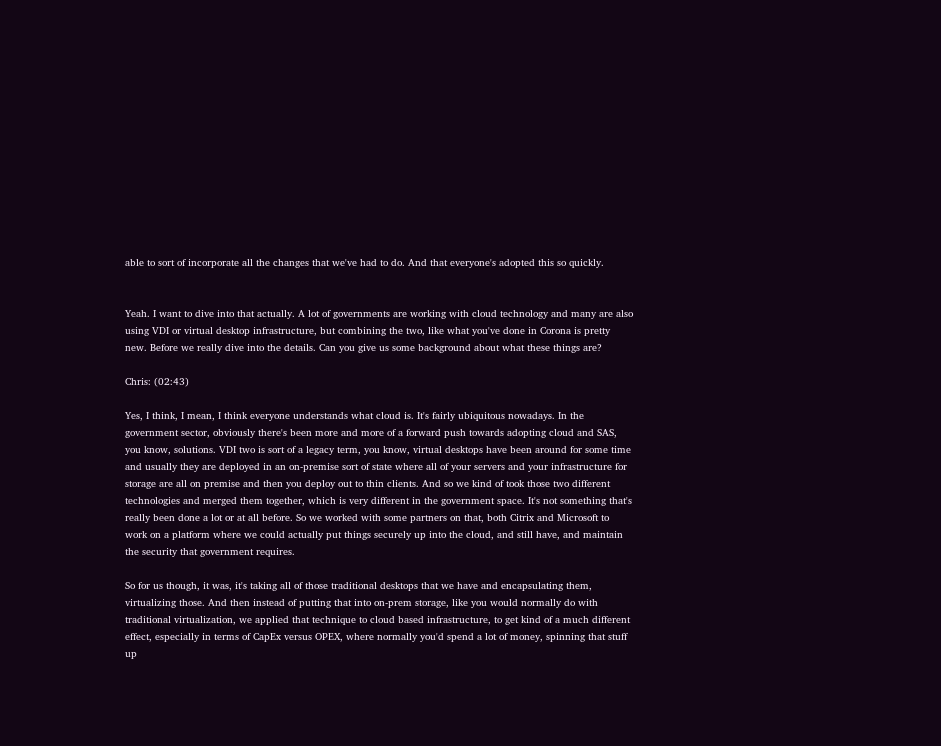able to sort of incorporate all the changes that we've had to do. And that everyone's adopted this so quickly.


Yeah. I want to dive into that actually. A lot of governments are working with cloud technology and many are also using VDI or virtual desktop infrastructure, but combining the two, like what you've done in Corona is pretty new. Before we really dive into the details. Can you give us some background about what these things are?

Chris: (02:43)

Yes, I think, I mean, I think everyone understands what cloud is. It's fairly ubiquitous nowadays. In the government sector, obviously there's been more and more of a forward push towards adopting cloud and SAS, you know, solutions. VDI two is sort of a legacy term, you know, virtual desktops have been around for some time and usually they are deployed in an on-premise sort of state where all of your servers and your infrastructure for storage are all on premise and then you deploy out to thin clients. And so we kind of took those two different technologies and merged them together, which is very different in the government space. It's not something that's really been done a lot or at all before. So we worked with some partners on that, both Citrix and Microsoft to work on a platform where we could actually put things securely up into the cloud, and still have, and maintain the security that government requires.

So for us though, it was, it's taking all of those traditional desktops that we have and encapsulating them, virtualizing those. And then instead of putting that into on-prem storage, like you would normally do with traditional virtualization, we applied that technique to cloud based infrastructure, to get kind of a much different effect, especially in terms of CapEx versus OPEX, where normally you'd spend a lot of money, spinning that stuff up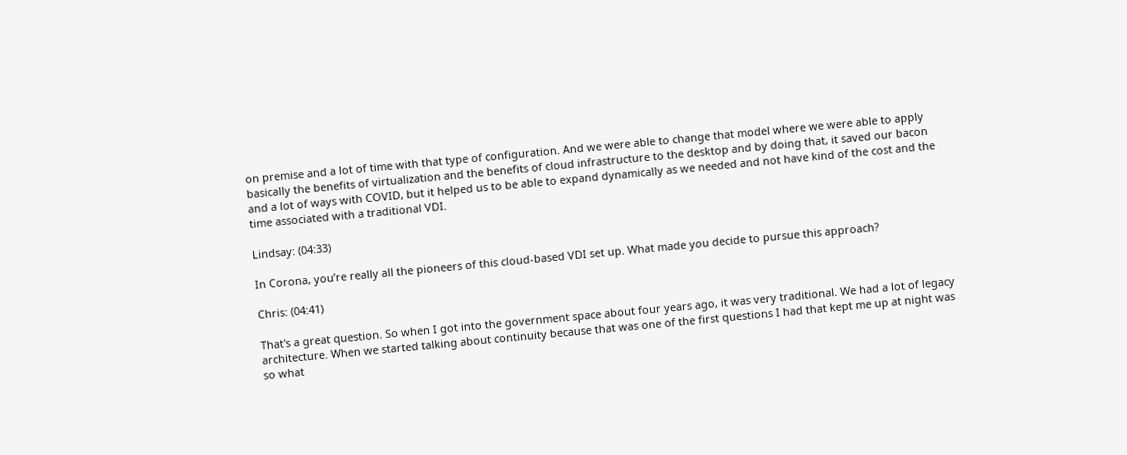on premise and a lot of time with that type of configuration. And we were able to change that model where we were able to apply basically the benefits of virtualization and the benefits of cloud infrastructure to the desktop and by doing that, it saved our bacon and a lot of ways with COVID, but it helped us to be able to expand dynamically as we needed and not have kind of the cost and the time associated with a traditional VDI.

Lindsay: (04:33)

In Corona, you’re really all the pioneers of this cloud-based VDI set up. What made you decide to pursue this approach?

Chris: (04:41)

That's a great question. So when I got into the government space about four years ago, it was very traditional. We had a lot of legacy architecture. When we started talking about continuity because that was one of the first questions I had that kept me up at night was so what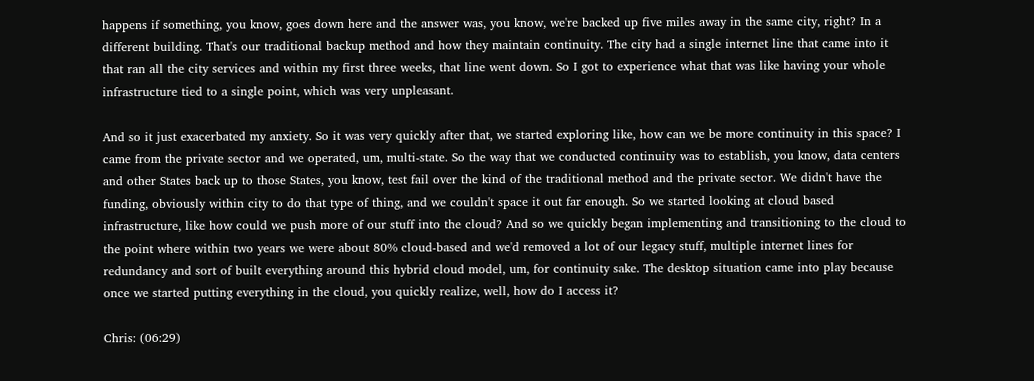happens if something, you know, goes down here and the answer was, you know, we're backed up five miles away in the same city, right? In a different building. That's our traditional backup method and how they maintain continuity. The city had a single internet line that came into it that ran all the city services and within my first three weeks, that line went down. So I got to experience what that was like having your whole infrastructure tied to a single point, which was very unpleasant.

And so it just exacerbated my anxiety. So it was very quickly after that, we started exploring like, how can we be more continuity in this space? I came from the private sector and we operated, um, multi-state. So the way that we conducted continuity was to establish, you know, data centers and other States back up to those States, you know, test fail over the kind of the traditional method and the private sector. We didn't have the funding, obviously within city to do that type of thing, and we couldn't space it out far enough. So we started looking at cloud based infrastructure, like how could we push more of our stuff into the cloud? And so we quickly began implementing and transitioning to the cloud to the point where within two years we were about 80% cloud-based and we'd removed a lot of our legacy stuff, multiple internet lines for redundancy and sort of built everything around this hybrid cloud model, um, for continuity sake. The desktop situation came into play because once we started putting everything in the cloud, you quickly realize, well, how do I access it?

Chris: (06:29)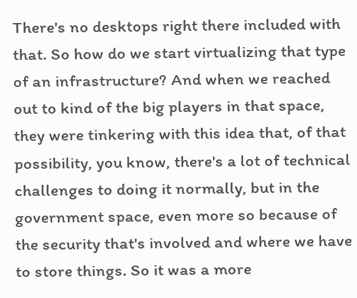There's no desktops right there included with that. So how do we start virtualizing that type of an infrastructure? And when we reached out to kind of the big players in that space, they were tinkering with this idea that, of that possibility, you know, there's a lot of technical challenges to doing it normally, but in the government space, even more so because of the security that's involved and where we have to store things. So it was a more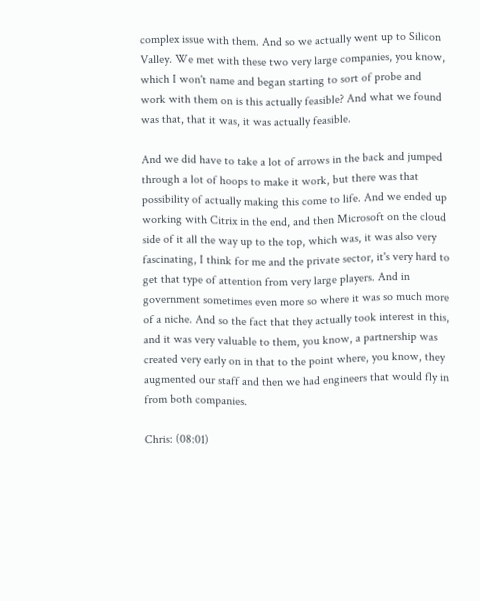complex issue with them. And so we actually went up to Silicon Valley. We met with these two very large companies, you know, which I won't name and began starting to sort of probe and work with them on is this actually feasible? And what we found was that, that it was, it was actually feasible.

And we did have to take a lot of arrows in the back and jumped through a lot of hoops to make it work, but there was that possibility of actually making this come to life. And we ended up working with Citrix in the end, and then Microsoft on the cloud side of it all the way up to the top, which was, it was also very fascinating, I think for me and the private sector, it's very hard to get that type of attention from very large players. And in government sometimes even more so where it was so much more of a niche. And so the fact that they actually took interest in this, and it was very valuable to them, you know, a partnership was created very early on in that to the point where, you know, they augmented our staff and then we had engineers that would fly in from both companies.

Chris: (08:01)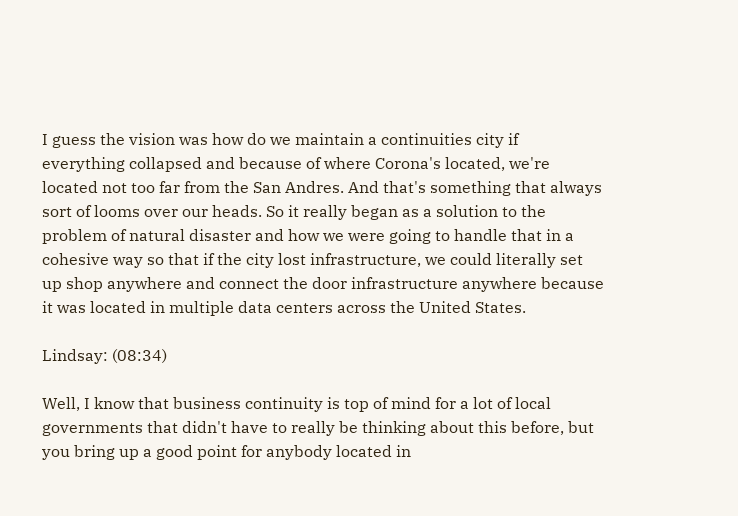I guess the vision was how do we maintain a continuities city if everything collapsed and because of where Corona's located, we're located not too far from the San Andres. And that's something that always sort of looms over our heads. So it really began as a solution to the problem of natural disaster and how we were going to handle that in a cohesive way so that if the city lost infrastructure, we could literally set up shop anywhere and connect the door infrastructure anywhere because it was located in multiple data centers across the United States.

Lindsay: (08:34)

Well, I know that business continuity is top of mind for a lot of local governments that didn't have to really be thinking about this before, but you bring up a good point for anybody located in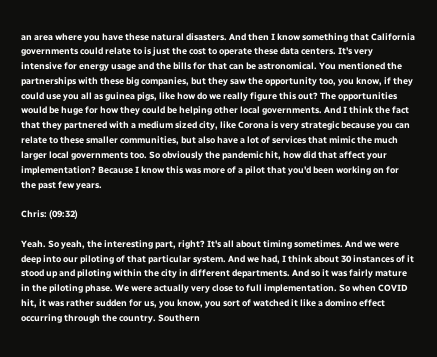an area where you have these natural disasters. And then I know something that California governments could relate to is just the cost to operate these data centers. It's very intensive for energy usage and the bills for that can be astronomical. You mentioned the partnerships with these big companies, but they saw the opportunity too, you know, if they could use you all as guinea pigs, like how do we really figure this out? The opportunities would be huge for how they could be helping other local governments. And I think the fact that they partnered with a medium sized city, like Corona is very strategic because you can relate to these smaller communities, but also have a lot of services that mimic the much larger local governments too. So obviously the pandemic hit, how did that affect your implementation? Because I know this was more of a pilot that you'd been working on for the past few years.

Chris: (09:32)

Yeah. So yeah, the interesting part, right? It's all about timing sometimes. And we were deep into our piloting of that particular system. And we had, I think about 30 instances of it stood up and piloting within the city in different departments. And so it was fairly mature in the piloting phase. We were actually very close to full implementation. So when COVID hit, it was rather sudden for us, you know, you sort of watched it like a domino effect occurring through the country. Southern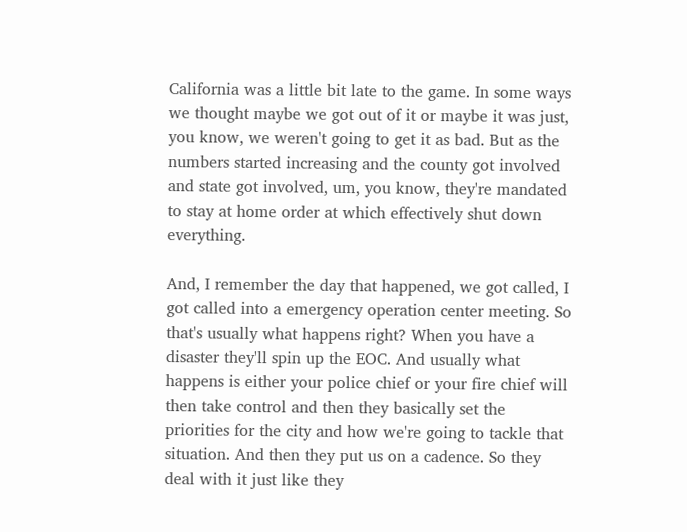California was a little bit late to the game. In some ways we thought maybe we got out of it or maybe it was just, you know, we weren't going to get it as bad. But as the numbers started increasing and the county got involved and state got involved, um, you know, they're mandated to stay at home order at which effectively shut down everything.

And, I remember the day that happened, we got called, I got called into a emergency operation center meeting. So that's usually what happens right? When you have a disaster they'll spin up the EOC. And usually what happens is either your police chief or your fire chief will then take control and then they basically set the priorities for the city and how we're going to tackle that situation. And then they put us on a cadence. So they deal with it just like they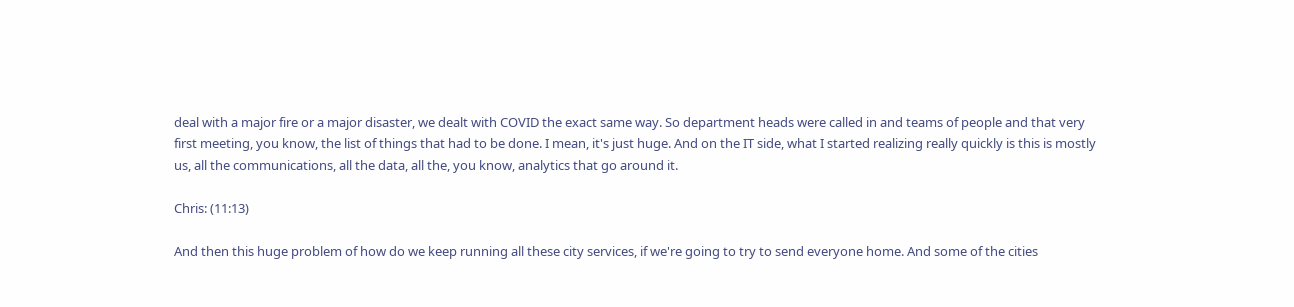deal with a major fire or a major disaster, we dealt with COVID the exact same way. So department heads were called in and teams of people and that very first meeting, you know, the list of things that had to be done. I mean, it's just huge. And on the IT side, what I started realizing really quickly is this is mostly us, all the communications, all the data, all the, you know, analytics that go around it.

Chris: (11:13)

And then this huge problem of how do we keep running all these city services, if we're going to try to send everyone home. And some of the cities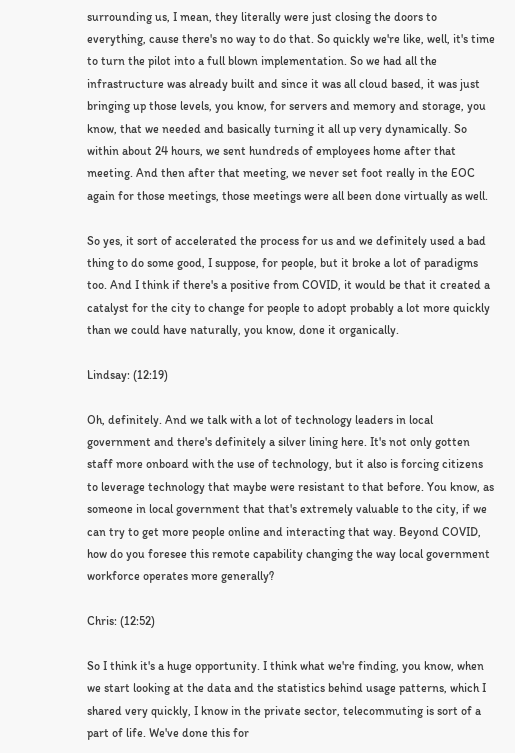surrounding us, I mean, they literally were just closing the doors to everything, cause there's no way to do that. So quickly we're like, well, it's time to turn the pilot into a full blown implementation. So we had all the infrastructure was already built and since it was all cloud based, it was just bringing up those levels, you know, for servers and memory and storage, you know, that we needed and basically turning it all up very dynamically. So within about 24 hours, we sent hundreds of employees home after that meeting. And then after that meeting, we never set foot really in the EOC again for those meetings, those meetings were all been done virtually as well.

So yes, it sort of accelerated the process for us and we definitely used a bad thing to do some good, I suppose, for people, but it broke a lot of paradigms too. And I think if there's a positive from COVID, it would be that it created a catalyst for the city to change for people to adopt probably a lot more quickly than we could have naturally, you know, done it organically.

Lindsay: (12:19)

Oh, definitely. And we talk with a lot of technology leaders in local government and there's definitely a silver lining here. It's not only gotten staff more onboard with the use of technology, but it also is forcing citizens to leverage technology that maybe were resistant to that before. You know, as someone in local government that that's extremely valuable to the city, if we can try to get more people online and interacting that way. Beyond COVID, how do you foresee this remote capability changing the way local government workforce operates more generally?

Chris: (12:52)

So I think it's a huge opportunity. I think what we're finding, you know, when we start looking at the data and the statistics behind usage patterns, which I shared very quickly, I know in the private sector, telecommuting is sort of a part of life. We've done this for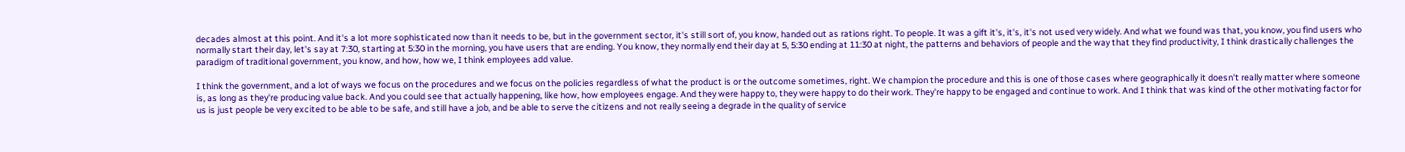decades almost at this point. And it's a lot more sophisticated now than it needs to be, but in the government sector, it's still sort of, you know, handed out as rations right. To people. It was a gift it's, it's, it's not used very widely. And what we found was that, you know, you find users who normally start their day, let's say at 7:30, starting at 5:30 in the morning, you have users that are ending. You know, they normally end their day at 5, 5:30 ending at 11:30 at night, the patterns and behaviors of people and the way that they find productivity, I think drastically challenges the paradigm of traditional government, you know, and how, how we, I think employees add value.

I think the government, and a lot of ways we focus on the procedures and we focus on the policies regardless of what the product is or the outcome sometimes, right. We champion the procedure and this is one of those cases where geographically it doesn't really matter where someone is, as long as they're producing value back. And you could see that actually happening, like how, how employees engage. And they were happy to, they were happy to do their work. They're happy to be engaged and continue to work. And I think that was kind of the other motivating factor for us is just people be very excited to be able to be safe, and still have a job, and be able to serve the citizens and not really seeing a degrade in the quality of service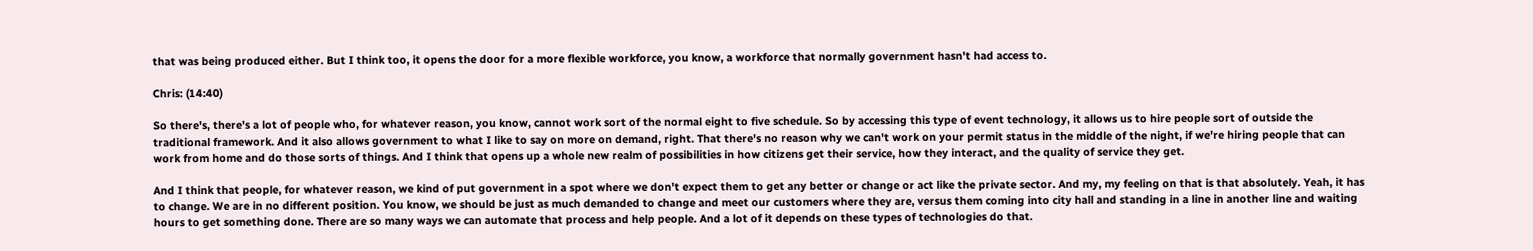that was being produced either. But I think too, it opens the door for a more flexible workforce, you know, a workforce that normally government hasn't had access to.

Chris: (14:40)

So there's, there's a lot of people who, for whatever reason, you know, cannot work sort of the normal eight to five schedule. So by accessing this type of event technology, it allows us to hire people sort of outside the traditional framework. And it also allows government to what I like to say on more on demand, right. That there's no reason why we can't work on your permit status in the middle of the night, if we're hiring people that can work from home and do those sorts of things. And I think that opens up a whole new realm of possibilities in how citizens get their service, how they interact, and the quality of service they get.

And I think that people, for whatever reason, we kind of put government in a spot where we don't expect them to get any better or change or act like the private sector. And my, my feeling on that is that absolutely. Yeah, it has to change. We are in no different position. You know, we should be just as much demanded to change and meet our customers where they are, versus them coming into city hall and standing in a line in another line and waiting hours to get something done. There are so many ways we can automate that process and help people. And a lot of it depends on these types of technologies do that.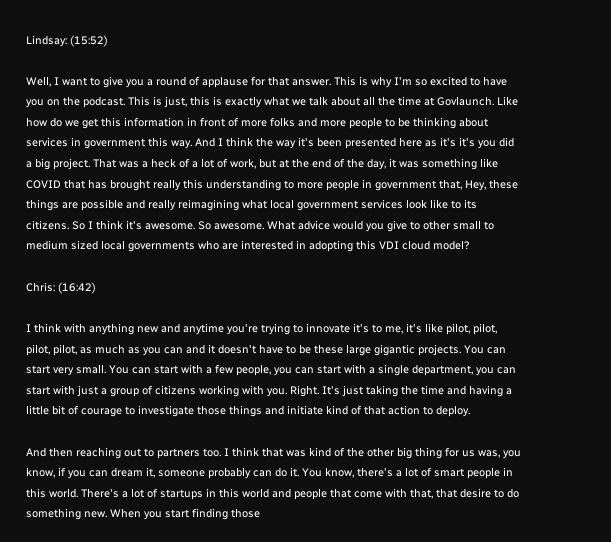Lindsay: (15:52)

Well, I want to give you a round of applause for that answer. This is why I'm so excited to have you on the podcast. This is just, this is exactly what we talk about all the time at Govlaunch. Like how do we get this information in front of more folks and more people to be thinking about services in government this way. And I think the way it's been presented here as it's it's you did a big project. That was a heck of a lot of work, but at the end of the day, it was something like COVID that has brought really this understanding to more people in government that, Hey, these things are possible and really reimagining what local government services look like to its citizens. So I think it's awesome. So awesome. What advice would you give to other small to medium sized local governments who are interested in adopting this VDI cloud model?

Chris: (16:42)

I think with anything new and anytime you're trying to innovate it's to me, it's like pilot, pilot, pilot, pilot, as much as you can and it doesn't have to be these large gigantic projects. You can start very small. You can start with a few people, you can start with a single department, you can start with just a group of citizens working with you. Right. It's just taking the time and having a little bit of courage to investigate those things and initiate kind of that action to deploy.

And then reaching out to partners too. I think that was kind of the other big thing for us was, you know, if you can dream it, someone probably can do it. You know, there's a lot of smart people in this world. There's a lot of startups in this world and people that come with that, that desire to do something new. When you start finding those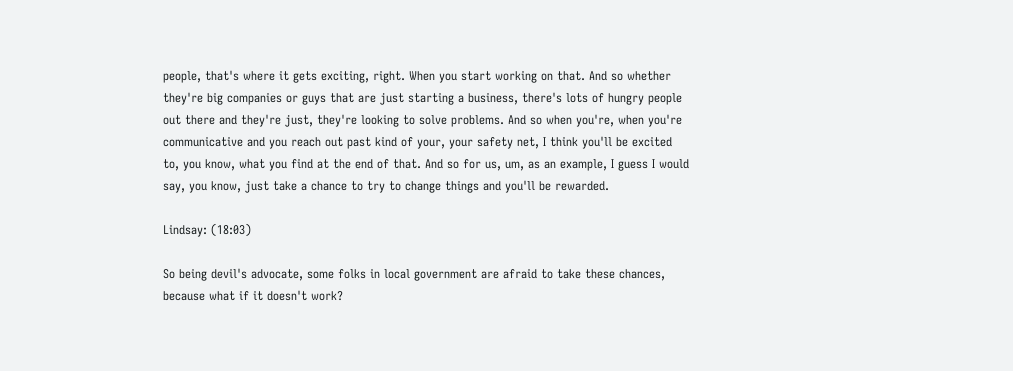people, that's where it gets exciting, right. When you start working on that. And so whether they're big companies or guys that are just starting a business, there's lots of hungry people out there and they're just, they're looking to solve problems. And so when you're, when you're communicative and you reach out past kind of your, your safety net, I think you'll be excited to, you know, what you find at the end of that. And so for us, um, as an example, I guess I would say, you know, just take a chance to try to change things and you'll be rewarded.

Lindsay: (18:03)

So being devil's advocate, some folks in local government are afraid to take these chances, because what if it doesn't work?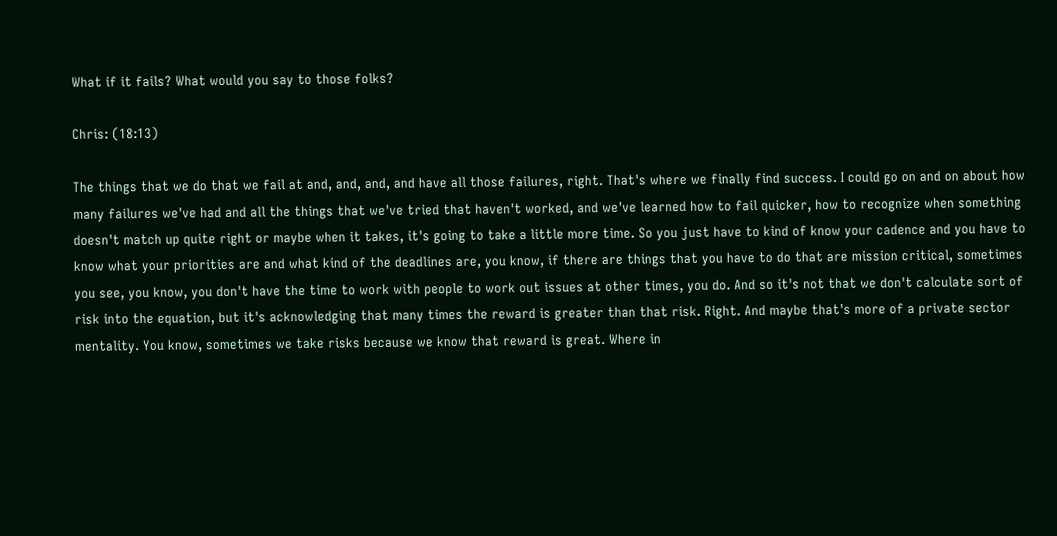What if it fails? What would you say to those folks?

Chris: (18:13)

The things that we do that we fail at and, and, and, and have all those failures, right. That's where we finally find success. I could go on and on about how many failures we've had and all the things that we've tried that haven't worked, and we've learned how to fail quicker, how to recognize when something doesn't match up quite right or maybe when it takes, it's going to take a little more time. So you just have to kind of know your cadence and you have to know what your priorities are and what kind of the deadlines are, you know, if there are things that you have to do that are mission critical, sometimes you see, you know, you don't have the time to work with people to work out issues at other times, you do. And so it's not that we don't calculate sort of risk into the equation, but it's acknowledging that many times the reward is greater than that risk. Right. And maybe that's more of a private sector mentality. You know, sometimes we take risks because we know that reward is great. Where in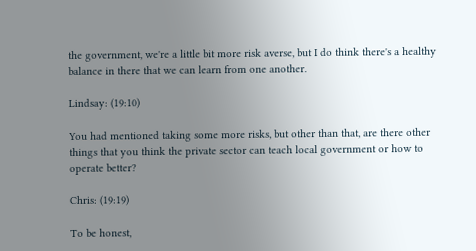the government, we're a little bit more risk averse, but I do think there's a healthy balance in there that we can learn from one another.

Lindsay: (19:10)

You had mentioned taking some more risks, but other than that, are there other things that you think the private sector can teach local government or how to operate better?

Chris: (19:19)

To be honest,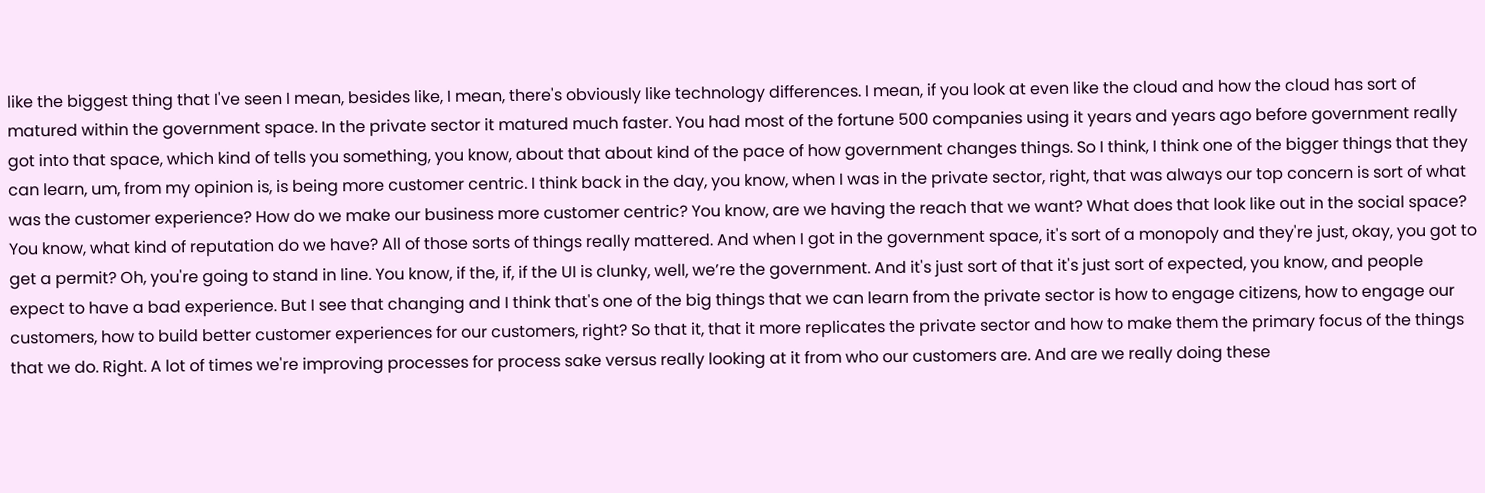like the biggest thing that I've seen I mean, besides like, I mean, there's obviously like technology differences. I mean, if you look at even like the cloud and how the cloud has sort of matured within the government space. In the private sector it matured much faster. You had most of the fortune 500 companies using it years and years ago before government really got into that space, which kind of tells you something, you know, about that about kind of the pace of how government changes things. So I think, I think one of the bigger things that they can learn, um, from my opinion is, is being more customer centric. I think back in the day, you know, when I was in the private sector, right, that was always our top concern is sort of what was the customer experience? How do we make our business more customer centric? You know, are we having the reach that we want? What does that look like out in the social space? You know, what kind of reputation do we have? All of those sorts of things really mattered. And when I got in the government space, it's sort of a monopoly and they're just, okay, you got to get a permit? Oh, you're going to stand in line. You know, if the, if, if the UI is clunky, well, we’re the government. And it's just sort of that it's just sort of expected, you know, and people expect to have a bad experience. But I see that changing and I think that's one of the big things that we can learn from the private sector is how to engage citizens, how to engage our customers, how to build better customer experiences for our customers, right? So that it, that it more replicates the private sector and how to make them the primary focus of the things that we do. Right. A lot of times we're improving processes for process sake versus really looking at it from who our customers are. And are we really doing these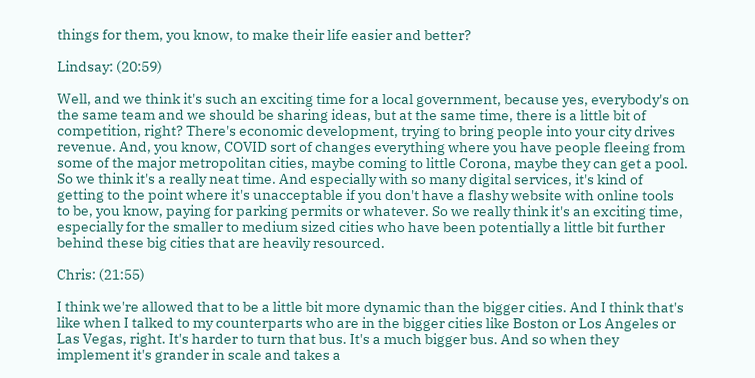things for them, you know, to make their life easier and better?

Lindsay: (20:59)

Well, and we think it's such an exciting time for a local government, because yes, everybody's on the same team and we should be sharing ideas, but at the same time, there is a little bit of competition, right? There's economic development, trying to bring people into your city drives revenue. And, you know, COVID sort of changes everything where you have people fleeing from some of the major metropolitan cities, maybe coming to little Corona, maybe they can get a pool. So we think it's a really neat time. And especially with so many digital services, it's kind of getting to the point where it's unacceptable if you don't have a flashy website with online tools to be, you know, paying for parking permits or whatever. So we really think it's an exciting time, especially for the smaller to medium sized cities who have been potentially a little bit further behind these big cities that are heavily resourced.

Chris: (21:55)

I think we're allowed that to be a little bit more dynamic than the bigger cities. And I think that's like when I talked to my counterparts who are in the bigger cities like Boston or Los Angeles or Las Vegas, right. It's harder to turn that bus. It's a much bigger bus. And so when they implement it's grander in scale and takes a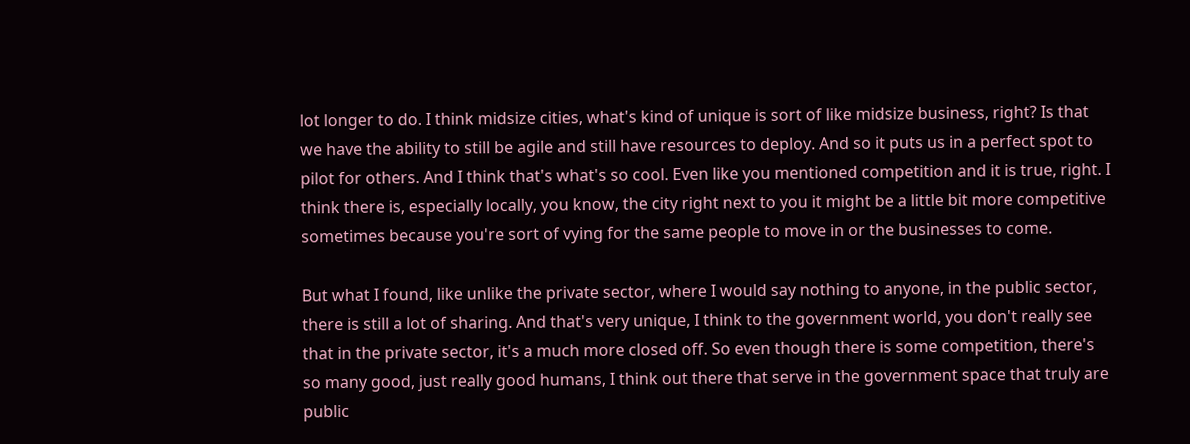lot longer to do. I think midsize cities, what's kind of unique is sort of like midsize business, right? Is that we have the ability to still be agile and still have resources to deploy. And so it puts us in a perfect spot to pilot for others. And I think that's what's so cool. Even like you mentioned competition and it is true, right. I think there is, especially locally, you know, the city right next to you it might be a little bit more competitive sometimes because you're sort of vying for the same people to move in or the businesses to come.

But what I found, like unlike the private sector, where I would say nothing to anyone, in the public sector, there is still a lot of sharing. And that's very unique, I think to the government world, you don't really see that in the private sector, it's a much more closed off. So even though there is some competition, there's so many good, just really good humans, I think out there that serve in the government space that truly are public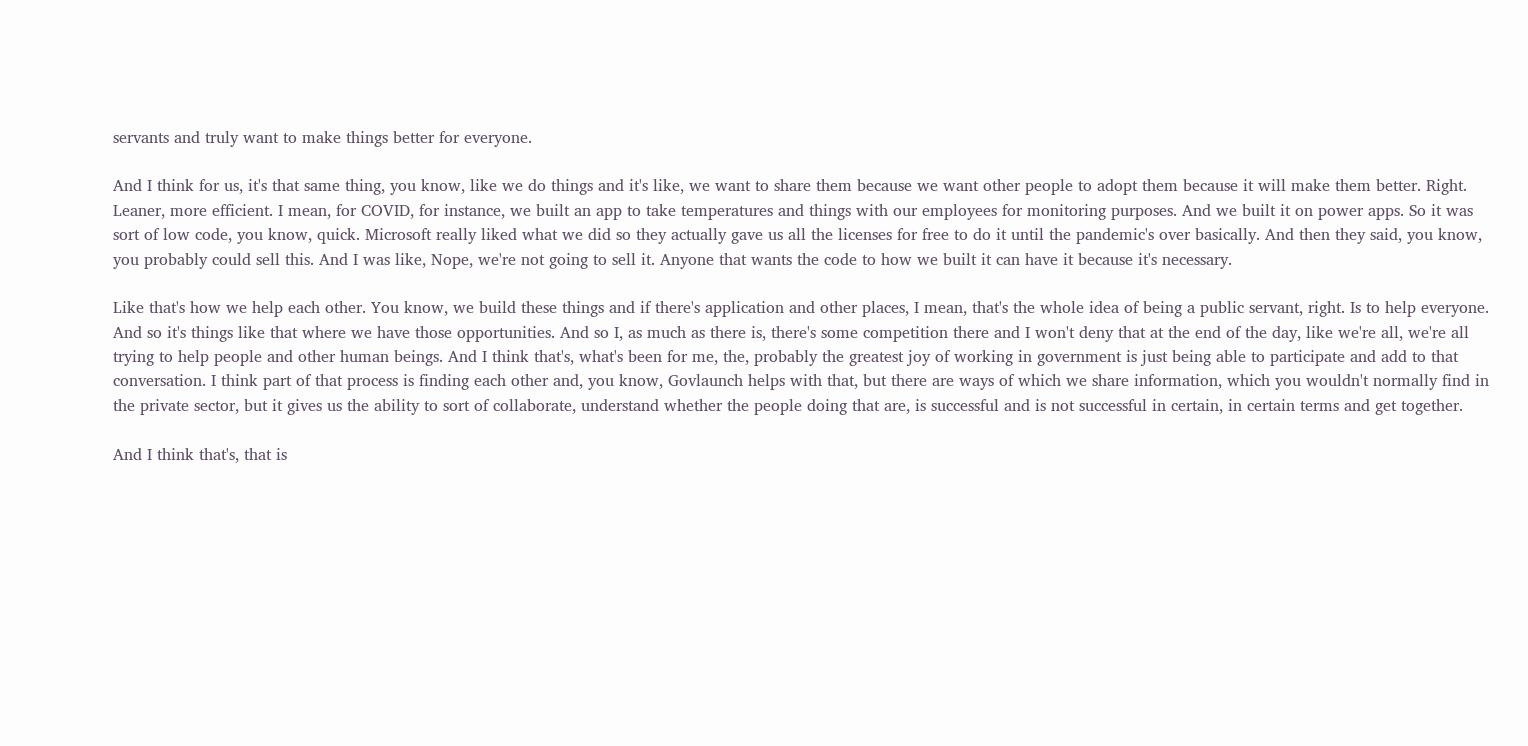servants and truly want to make things better for everyone.

And I think for us, it's that same thing, you know, like we do things and it's like, we want to share them because we want other people to adopt them because it will make them better. Right. Leaner, more efficient. I mean, for COVID, for instance, we built an app to take temperatures and things with our employees for monitoring purposes. And we built it on power apps. So it was sort of low code, you know, quick. Microsoft really liked what we did so they actually gave us all the licenses for free to do it until the pandemic's over basically. And then they said, you know, you probably could sell this. And I was like, Nope, we're not going to sell it. Anyone that wants the code to how we built it can have it because it's necessary.

Like that's how we help each other. You know, we build these things and if there's application and other places, I mean, that's the whole idea of being a public servant, right. Is to help everyone. And so it's things like that where we have those opportunities. And so I, as much as there is, there's some competition there and I won't deny that at the end of the day, like we're all, we're all trying to help people and other human beings. And I think that's, what's been for me, the, probably the greatest joy of working in government is just being able to participate and add to that conversation. I think part of that process is finding each other and, you know, Govlaunch helps with that, but there are ways of which we share information, which you wouldn't normally find in the private sector, but it gives us the ability to sort of collaborate, understand whether the people doing that are, is successful and is not successful in certain, in certain terms and get together.

And I think that's, that is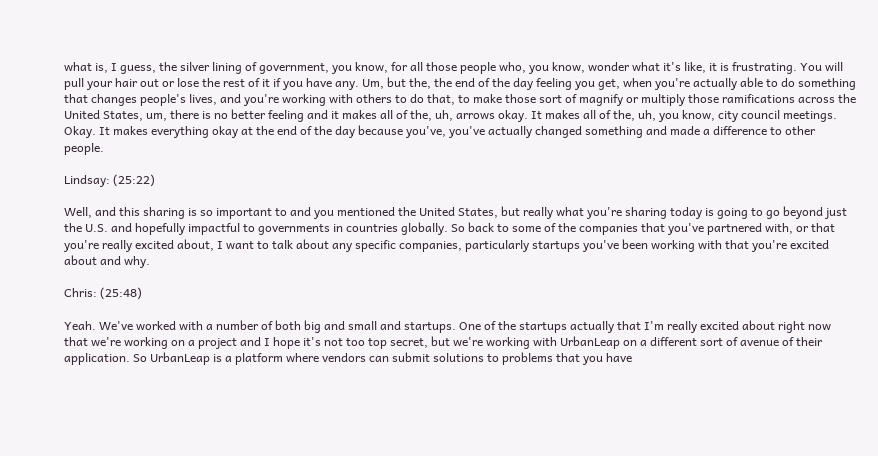what is, I guess, the silver lining of government, you know, for all those people who, you know, wonder what it's like, it is frustrating. You will pull your hair out or lose the rest of it if you have any. Um, but the, the end of the day feeling you get, when you're actually able to do something that changes people's lives, and you're working with others to do that, to make those sort of magnify or multiply those ramifications across the United States, um, there is no better feeling and it makes all of the, uh, arrows okay. It makes all of the, uh, you know, city council meetings. Okay. It makes everything okay at the end of the day because you've, you've actually changed something and made a difference to other people.

Lindsay: (25:22)

Well, and this sharing is so important to and you mentioned the United States, but really what you're sharing today is going to go beyond just the U.S. and hopefully impactful to governments in countries globally. So back to some of the companies that you've partnered with, or that you're really excited about, I want to talk about any specific companies, particularly startups you've been working with that you're excited about and why.

Chris: (25:48)

Yeah. We've worked with a number of both big and small and startups. One of the startups actually that I'm really excited about right now that we're working on a project and I hope it's not too top secret, but we're working with UrbanLeap on a different sort of avenue of their application. So UrbanLeap is a platform where vendors can submit solutions to problems that you have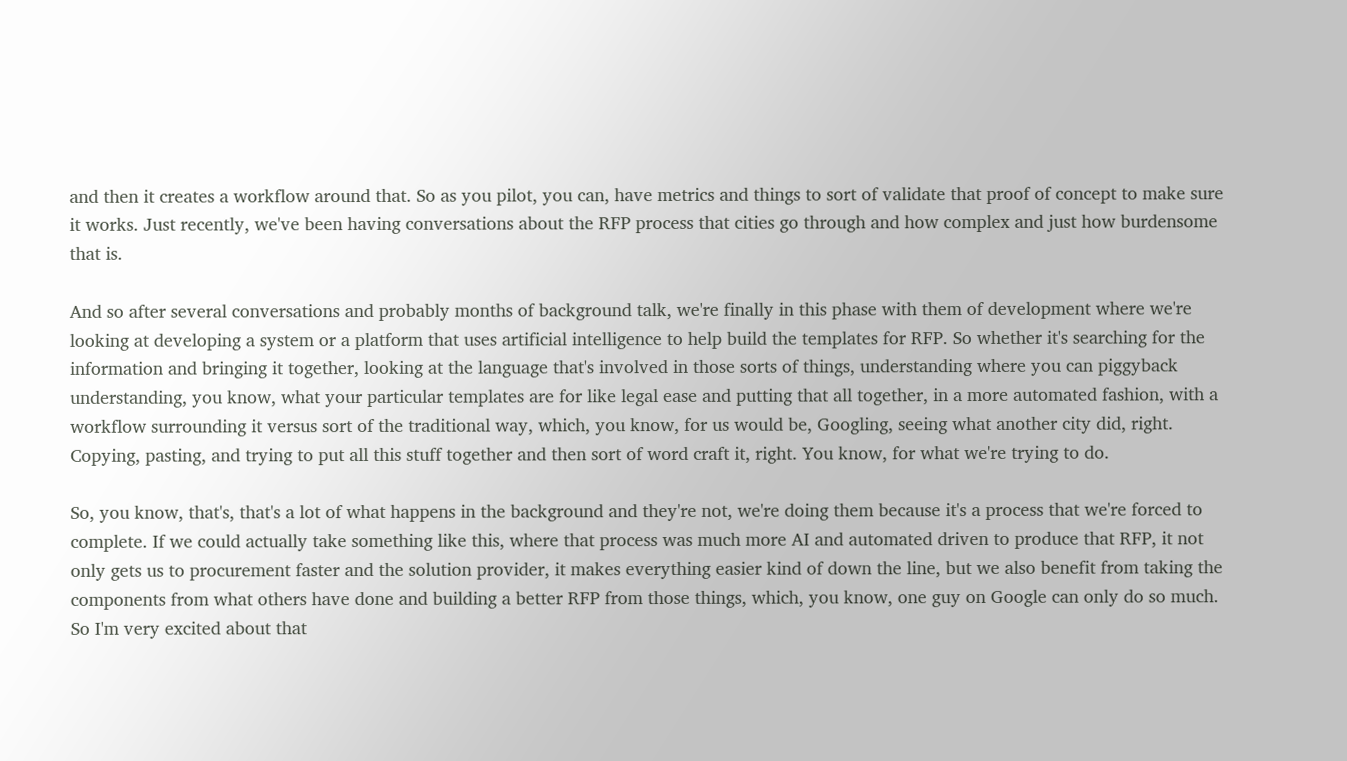and then it creates a workflow around that. So as you pilot, you can, have metrics and things to sort of validate that proof of concept to make sure it works. Just recently, we've been having conversations about the RFP process that cities go through and how complex and just how burdensome that is.

And so after several conversations and probably months of background talk, we're finally in this phase with them of development where we're looking at developing a system or a platform that uses artificial intelligence to help build the templates for RFP. So whether it's searching for the information and bringing it together, looking at the language that's involved in those sorts of things, understanding where you can piggyback understanding, you know, what your particular templates are for like legal ease and putting that all together, in a more automated fashion, with a workflow surrounding it versus sort of the traditional way, which, you know, for us would be, Googling, seeing what another city did, right. Copying, pasting, and trying to put all this stuff together and then sort of word craft it, right. You know, for what we're trying to do.

So, you know, that's, that's a lot of what happens in the background and they're not, we're doing them because it's a process that we're forced to complete. If we could actually take something like this, where that process was much more AI and automated driven to produce that RFP, it not only gets us to procurement faster and the solution provider, it makes everything easier kind of down the line, but we also benefit from taking the components from what others have done and building a better RFP from those things, which, you know, one guy on Google can only do so much. So I'm very excited about that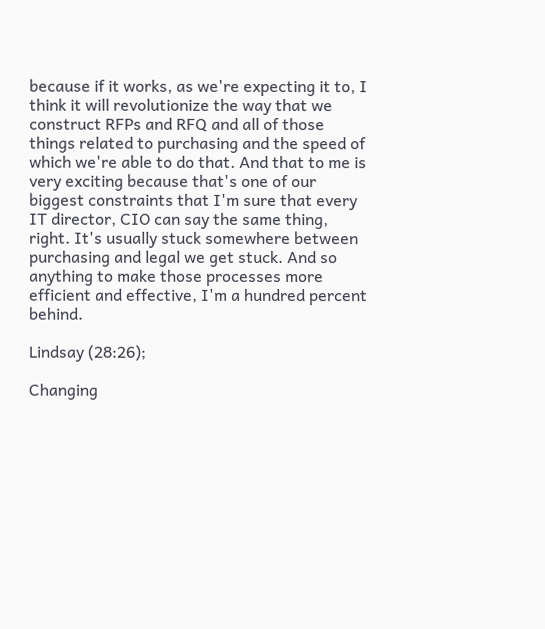because if it works, as we're expecting it to, I think it will revolutionize the way that we construct RFPs and RFQ and all of those things related to purchasing and the speed of which we're able to do that. And that to me is very exciting because that's one of our biggest constraints that I'm sure that every IT director, CIO can say the same thing, right. It's usually stuck somewhere between purchasing and legal we get stuck. And so anything to make those processes more efficient and effective, I'm a hundred percent behind.

Lindsay (28:26);

Changing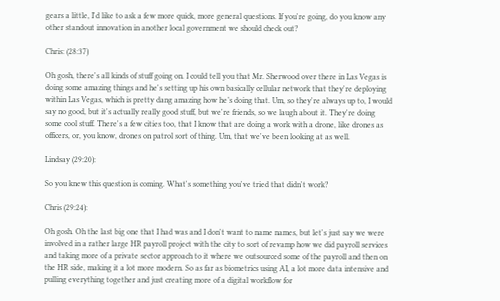gears a little, I'd like to ask a few more quick, more general questions. If you're going, do you know any other standout innovation in another local government we should check out?

Chris: (28:37)

Oh gosh, there's all kinds of stuff going on. I could tell you that Mr. Sherwood over there in Las Vegas is doing some amazing things and he's setting up his own basically cellular network that they're deploying within Las Vegas, which is pretty dang amazing how he’s doing that. Um, so they're always up to, I would say no good, but it's actually really good stuff, but we're friends, so we laugh about it. They're doing some cool stuff. There's a few cities too, that I know that are doing a work with a drone, like drones as officers, or, you know, drones on patrol sort of thing. Um, that we've been looking at as well.

Lindsay (29:20):

So you knew this question is coming. What's something you've tried that didn't work?

Chris (29:24):

Oh gosh. Oh the last big one that I had was and I don't want to name names, but let's just say we were involved in a rather large HR payroll project with the city to sort of revamp how we did payroll services and taking more of a private sector approach to it where we outsourced some of the payroll and then on the HR side, making it a lot more modern. So as far as biometrics using AI, a lot more data intensive and pulling everything together and just creating more of a digital workflow for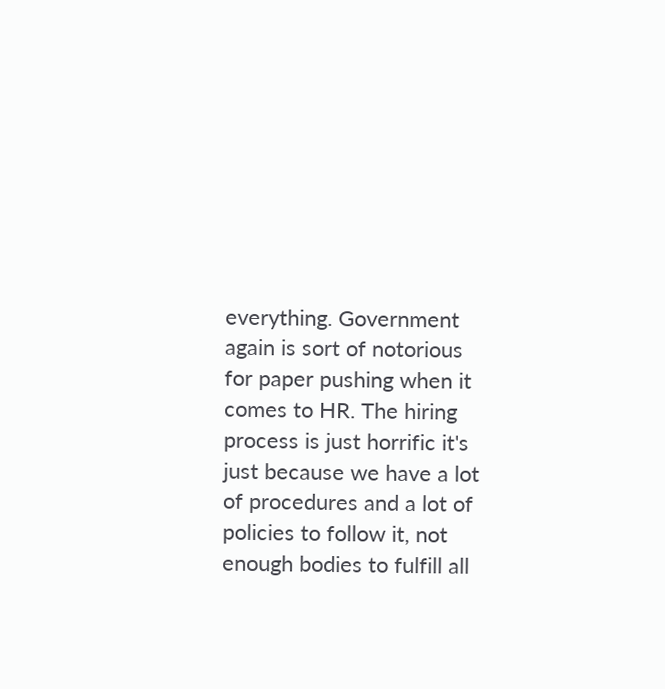everything. Government again is sort of notorious for paper pushing when it comes to HR. The hiring process is just horrific it's just because we have a lot of procedures and a lot of policies to follow it, not enough bodies to fulfill all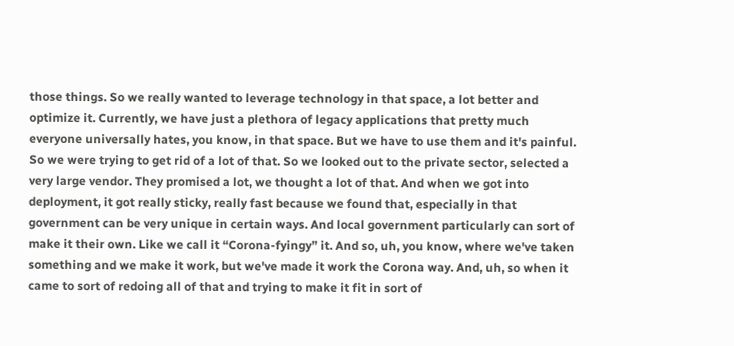those things. So we really wanted to leverage technology in that space, a lot better and optimize it. Currently, we have just a plethora of legacy applications that pretty much everyone universally hates, you know, in that space. But we have to use them and it's painful. So we were trying to get rid of a lot of that. So we looked out to the private sector, selected a very large vendor. They promised a lot, we thought a lot of that. And when we got into deployment, it got really sticky, really fast because we found that, especially in that government can be very unique in certain ways. And local government particularly can sort of make it their own. Like we call it “Corona-fyingy” it. And so, uh, you know, where we've taken something and we make it work, but we've made it work the Corona way. And, uh, so when it came to sort of redoing all of that and trying to make it fit in sort of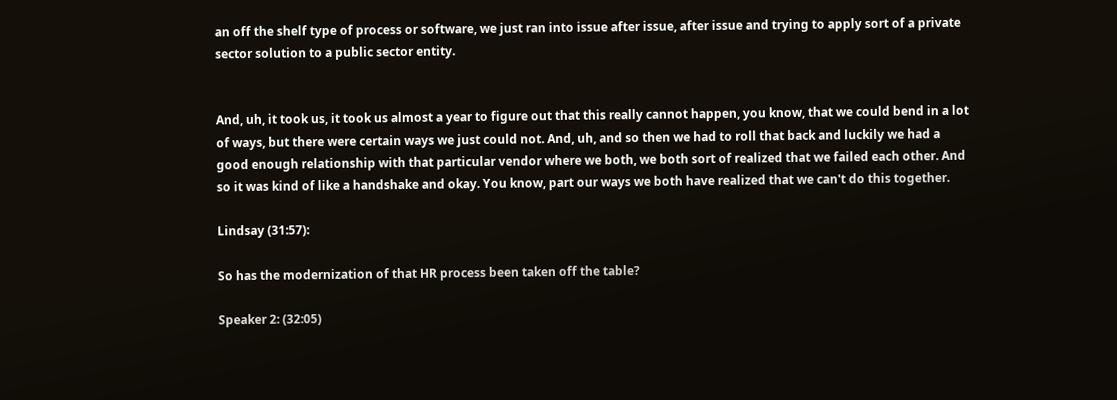an off the shelf type of process or software, we just ran into issue after issue, after issue and trying to apply sort of a private sector solution to a public sector entity.


And, uh, it took us, it took us almost a year to figure out that this really cannot happen, you know, that we could bend in a lot of ways, but there were certain ways we just could not. And, uh, and so then we had to roll that back and luckily we had a good enough relationship with that particular vendor where we both, we both sort of realized that we failed each other. And so it was kind of like a handshake and okay. You know, part our ways we both have realized that we can't do this together.

Lindsay (31:57):

So has the modernization of that HR process been taken off the table?

Speaker 2: (32:05)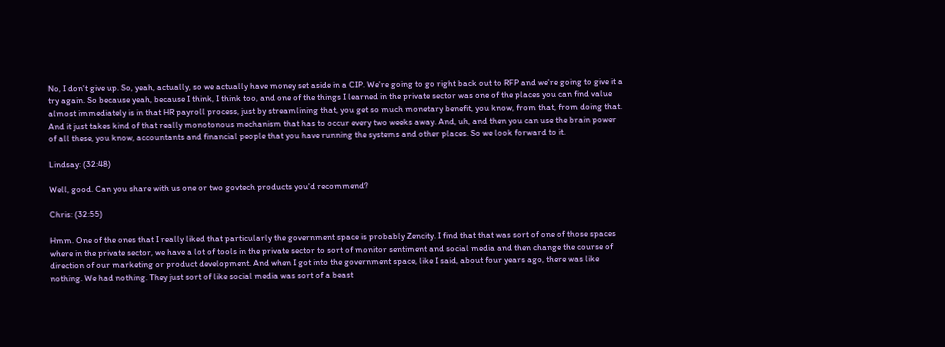No, I don't give up. So, yeah, actually, so we actually have money set aside in a CIP. We're going to go right back out to RFP and we're going to give it a try again. So because yeah, because I think, I think too, and one of the things I learned in the private sector was one of the places you can find value almost immediately is in that HR payroll process, just by streamlining that, you get so much monetary benefit, you know, from that, from doing that. And it just takes kind of that really monotonous mechanism that has to occur every two weeks away. And, uh, and then you can use the brain power of all these, you know, accountants and financial people that you have running the systems and other places. So we look forward to it.

Lindsay: (32:48)

Well, good. Can you share with us one or two govtech products you'd recommend?

Chris: (32:55)

Hmm. One of the ones that I really liked that particularly the government space is probably Zencity. I find that that was sort of one of those spaces where in the private sector, we have a lot of tools in the private sector to sort of monitor sentiment and social media and then change the course of direction of our marketing or product development. And when I got into the government space, like I said, about four years ago, there was like nothing. We had nothing. They just sort of like social media was sort of a beast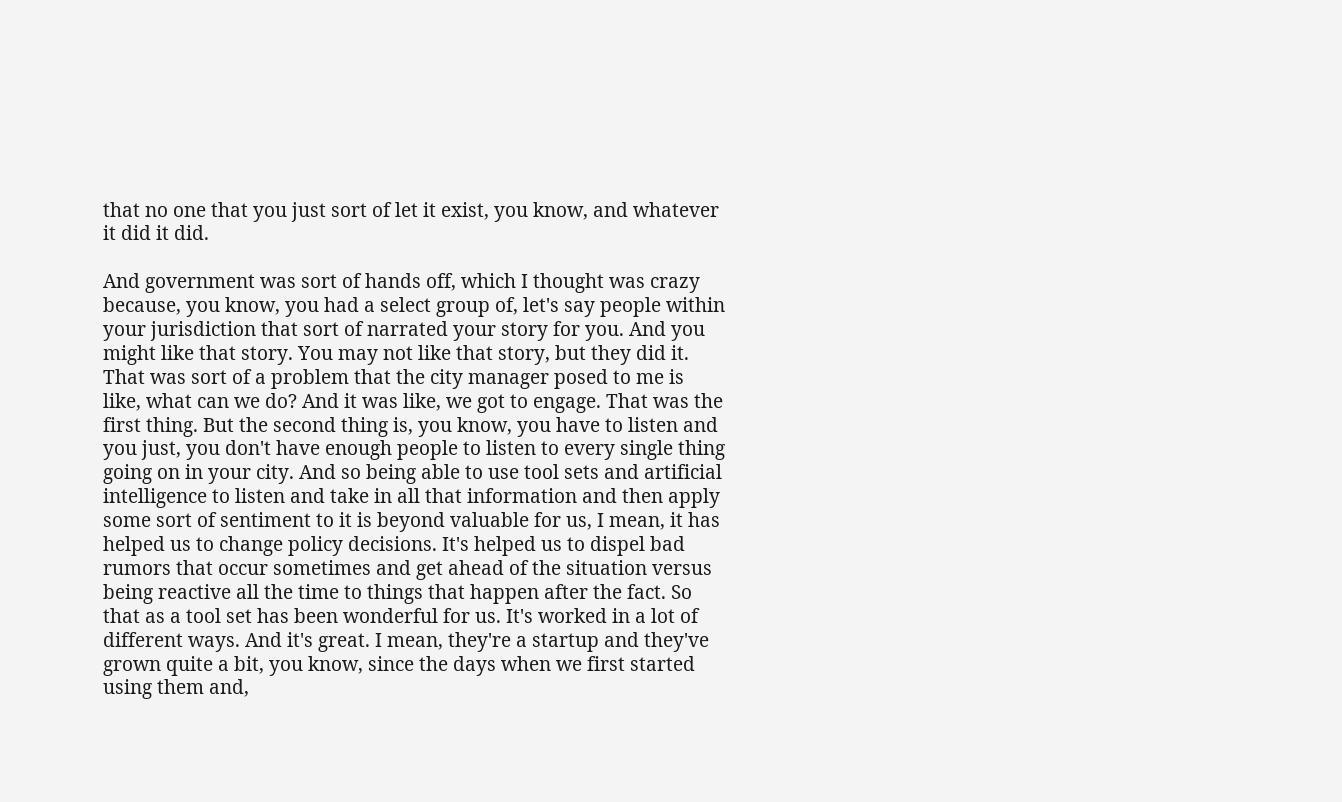that no one that you just sort of let it exist, you know, and whatever it did it did.

And government was sort of hands off, which I thought was crazy because, you know, you had a select group of, let's say people within your jurisdiction that sort of narrated your story for you. And you might like that story. You may not like that story, but they did it. That was sort of a problem that the city manager posed to me is like, what can we do? And it was like, we got to engage. That was the first thing. But the second thing is, you know, you have to listen and you just, you don't have enough people to listen to every single thing going on in your city. And so being able to use tool sets and artificial intelligence to listen and take in all that information and then apply some sort of sentiment to it is beyond valuable for us, I mean, it has helped us to change policy decisions. It's helped us to dispel bad rumors that occur sometimes and get ahead of the situation versus being reactive all the time to things that happen after the fact. So that as a tool set has been wonderful for us. It's worked in a lot of different ways. And it's great. I mean, they're a startup and they've grown quite a bit, you know, since the days when we first started using them and,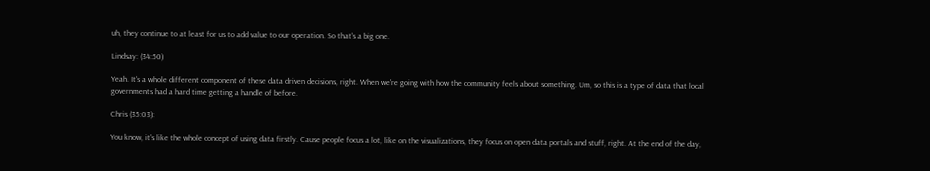uh, they continue to at least for us to add value to our operation. So that's a big one.

Lindsay: (34:50)

Yeah. It's a whole different component of these data driven decisions, right. When we're going with how the community feels about something. Um, so this is a type of data that local governments had a hard time getting a handle of before.

Chris (35:03):

You know, it's like the whole concept of using data firstly. Cause people focus a lot, like on the visualizations, they focus on open data portals and stuff, right. At the end of the day,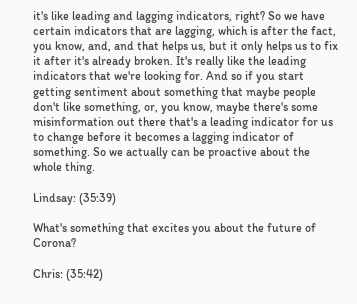it's like leading and lagging indicators, right? So we have certain indicators that are lagging, which is after the fact, you know, and, and that helps us, but it only helps us to fix it after it's already broken. It's really like the leading indicators that we're looking for. And so if you start getting sentiment about something that maybe people don't like something, or, you know, maybe there's some misinformation out there that's a leading indicator for us to change before it becomes a lagging indicator of something. So we actually can be proactive about the whole thing.

Lindsay: (35:39)

What's something that excites you about the future of Corona?

Chris: (35:42)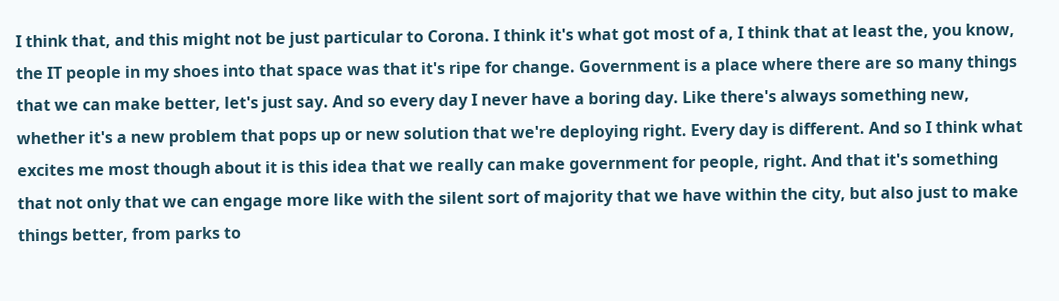I think that, and this might not be just particular to Corona. I think it's what got most of a, I think that at least the, you know, the IT people in my shoes into that space was that it's ripe for change. Government is a place where there are so many things that we can make better, let's just say. And so every day I never have a boring day. Like there's always something new, whether it's a new problem that pops up or new solution that we're deploying right. Every day is different. And so I think what excites me most though about it is this idea that we really can make government for people, right. And that it's something that not only that we can engage more like with the silent sort of majority that we have within the city, but also just to make things better, from parks to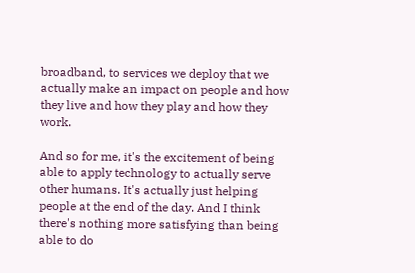broadband, to services we deploy that we actually make an impact on people and how they live and how they play and how they work.

And so for me, it's the excitement of being able to apply technology to actually serve other humans. It's actually just helping people at the end of the day. And I think there's nothing more satisfying than being able to do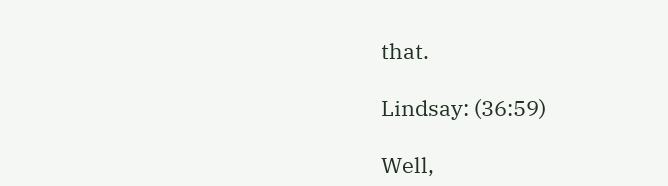that.

Lindsay: (36:59)

Well,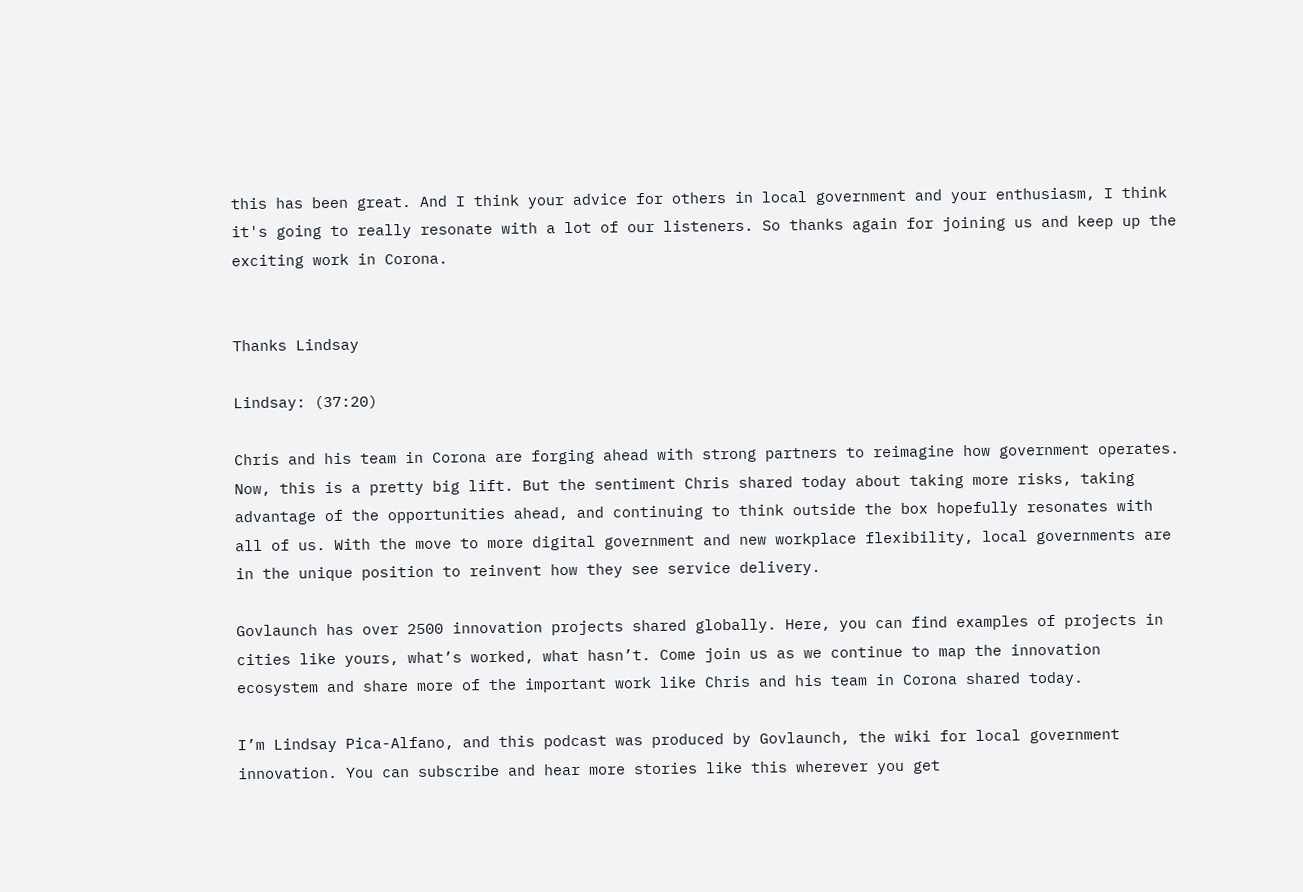this has been great. And I think your advice for others in local government and your enthusiasm, I think it's going to really resonate with a lot of our listeners. So thanks again for joining us and keep up the exciting work in Corona.


Thanks Lindsay

Lindsay: (37:20)

Chris and his team in Corona are forging ahead with strong partners to reimagine how government operates. Now, this is a pretty big lift. But the sentiment Chris shared today about taking more risks, taking advantage of the opportunities ahead, and continuing to think outside the box hopefully resonates with all of us. With the move to more digital government and new workplace flexibility, local governments are in the unique position to reinvent how they see service delivery.

Govlaunch has over 2500 innovation projects shared globally. Here, you can find examples of projects in cities like yours, what’s worked, what hasn’t. Come join us as we continue to map the innovation ecosystem and share more of the important work like Chris and his team in Corona shared today.

I’m Lindsay Pica-Alfano, and this podcast was produced by Govlaunch, the wiki for local government innovation. You can subscribe and hear more stories like this wherever you get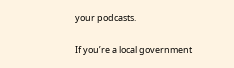your podcasts.

If you’re a local government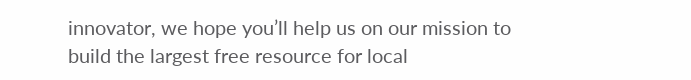innovator, we hope you’ll help us on our mission to build the largest free resource for local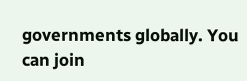governments globally. You can join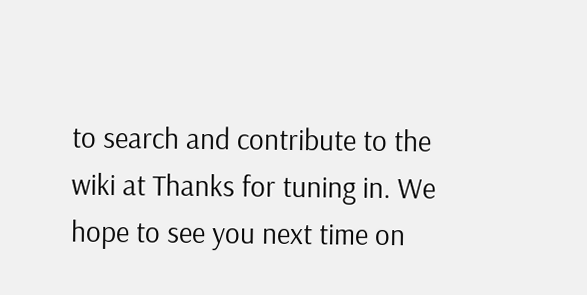to search and contribute to the wiki at Thanks for tuning in. We hope to see you next time on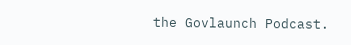the Govlaunch Podcast.